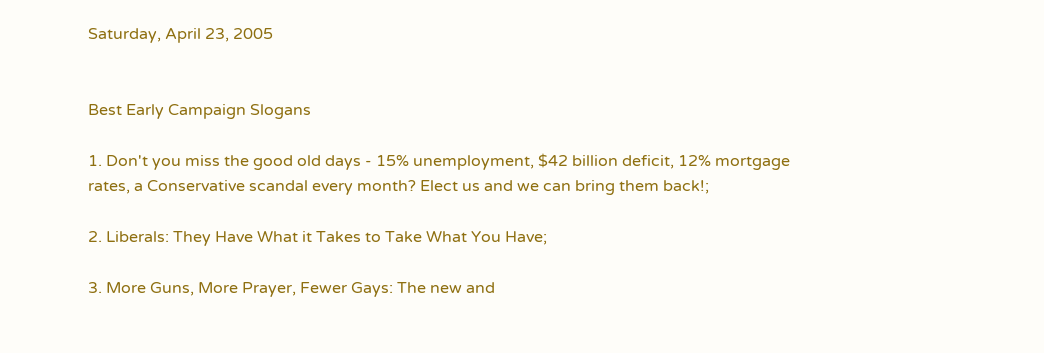Saturday, April 23, 2005


Best Early Campaign Slogans

1. Don't you miss the good old days - 15% unemployment, $42 billion deficit, 12% mortgage rates, a Conservative scandal every month? Elect us and we can bring them back!;

2. Liberals: They Have What it Takes to Take What You Have;

3. More Guns, More Prayer, Fewer Gays: The new and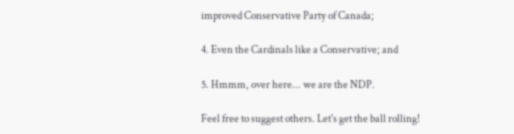improved Conservative Party of Canada;

4. Even the Cardinals like a Conservative; and

5. Hmmm, over here... we are the NDP.

Feel free to suggest others. Let's get the ball rolling!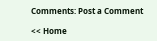Comments: Post a Comment

<< Home